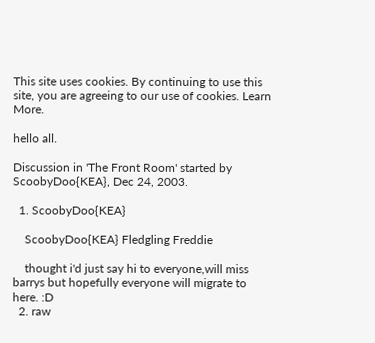This site uses cookies. By continuing to use this site, you are agreeing to our use of cookies. Learn More.

hello all.

Discussion in 'The Front Room' started by ScoobyDoo{KEA}, Dec 24, 2003.

  1. ScoobyDoo{KEA}

    ScoobyDoo{KEA} Fledgling Freddie

    thought i'd just say hi to everyone,will miss barrys but hopefully everyone will migrate to here. :D
  2. raw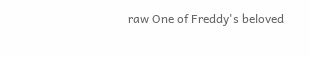raw One of Freddy's beloved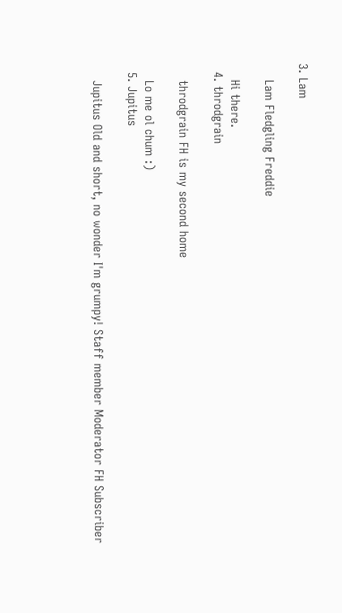3. Lam

    Lam Fledgling Freddie

    Hi there.
  4. throdgrain

    throdgrain FH is my second home

    Lo me ol chum :)
  5. Jupitus

    Jupitus Old and short, no wonder I'm grumpy! Staff member Moderator FH Subscriber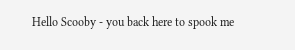Hello Scooby - you back here to spook me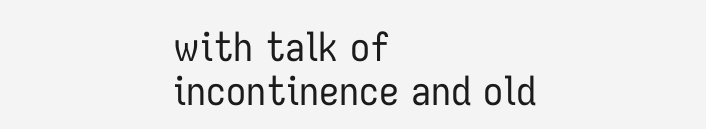with talk of incontinence and old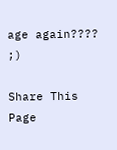age again???? ;)

Share This Page